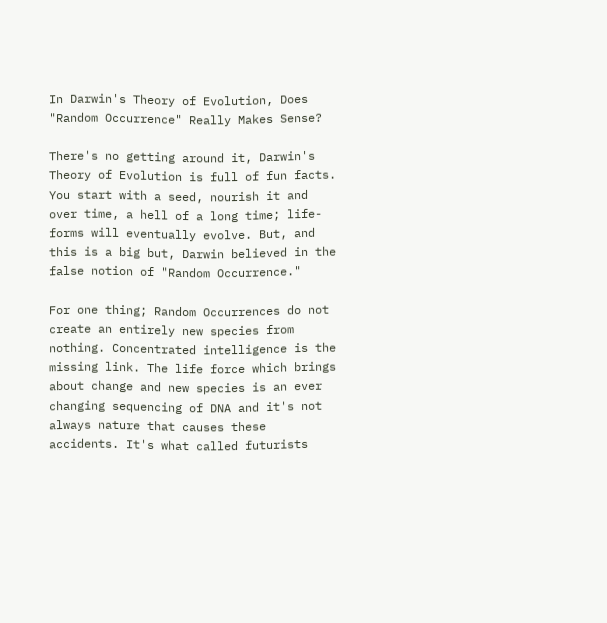In Darwin's Theory of Evolution, Does "Random Occurrence" Really Makes Sense?

There's no getting around it, Darwin's Theory of Evolution is full of fun facts. You start with a seed, nourish it and over time, a hell of a long time; life-forms will eventually evolve. But, and this is a big but, Darwin believed in the false notion of "Random Occurrence."

For one thing; Random Occurrences do not create an entirely new species from nothing. Concentrated intelligence is the missing link. The life force which brings about change and new species is an ever changing sequencing of DNA and it's not always nature that causes these accidents. It's what called futurists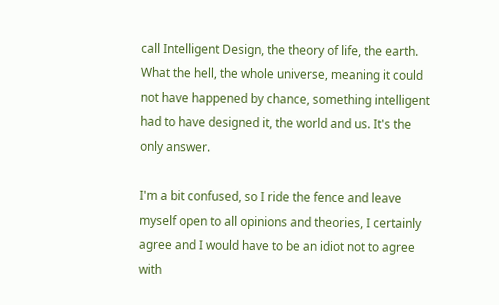call Intelligent Design, the theory of life, the earth. What the hell, the whole universe, meaning it could not have happened by chance, something intelligent had to have designed it, the world and us. It's the only answer.

I'm a bit confused, so I ride the fence and leave myself open to all opinions and theories, I certainly agree and I would have to be an idiot not to agree with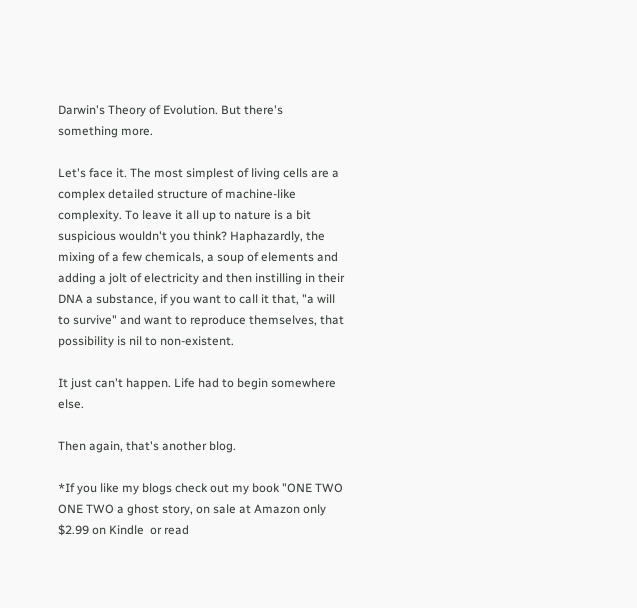Darwin's Theory of Evolution. But there's something more.

Let's face it. The most simplest of living cells are a complex detailed structure of machine-like complexity. To leave it all up to nature is a bit suspicious wouldn't you think? Haphazardly, the mixing of a few chemicals, a soup of elements and adding a jolt of electricity and then instilling in their DNA a substance, if you want to call it that, "a will to survive" and want to reproduce themselves, that possibility is nil to non-existent.

It just can't happen. Life had to begin somewhere else.

Then again, that's another blog.

*If you like my blogs check out my book "ONE TWO ONE TWO a ghost story, on sale at Amazon only $2.99 on Kindle  or read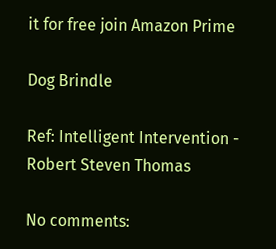it for free join Amazon Prime

Dog Brindle

Ref: Intelligent Intervention - Robert Steven Thomas

No comments: